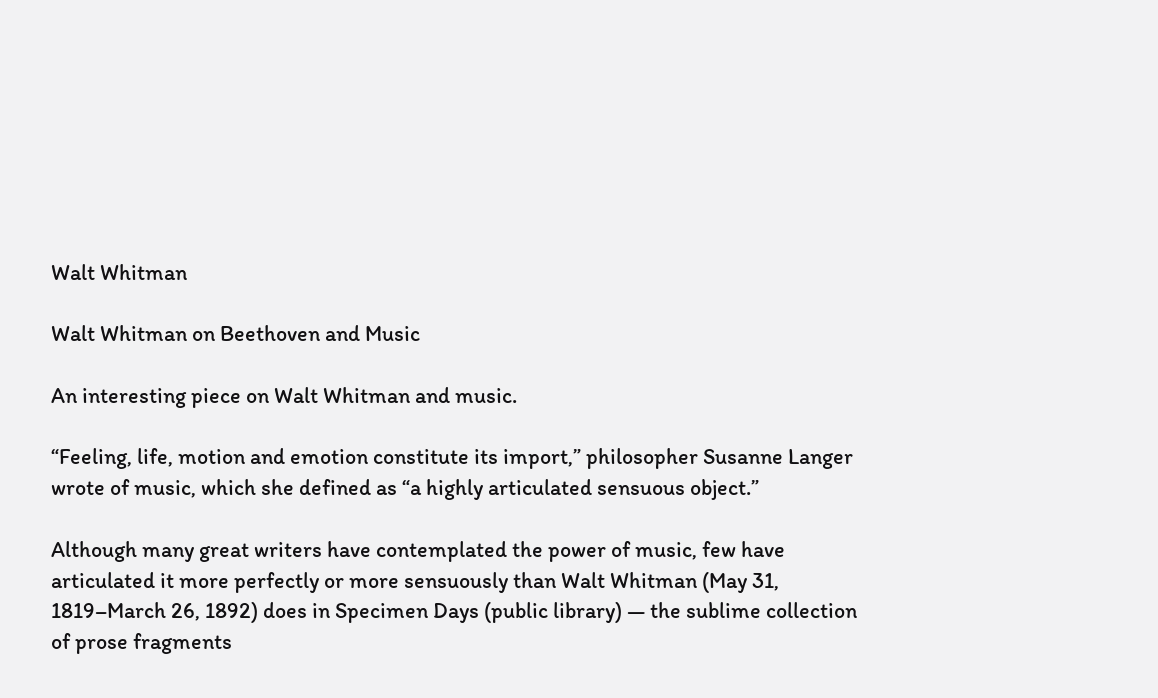Walt Whitman

Walt Whitman on Beethoven and Music

An interesting piece on Walt Whitman and music.

“Feeling, life, motion and emotion constitute its import,” philosopher Susanne Langer wrote of music, which she defined as “a highly articulated sensuous object.”

Although many great writers have contemplated the power of music, few have articulated it more perfectly or more sensuously than Walt Whitman (May 31, 1819–March 26, 1892) does in Specimen Days (public library) — the sublime collection of prose fragments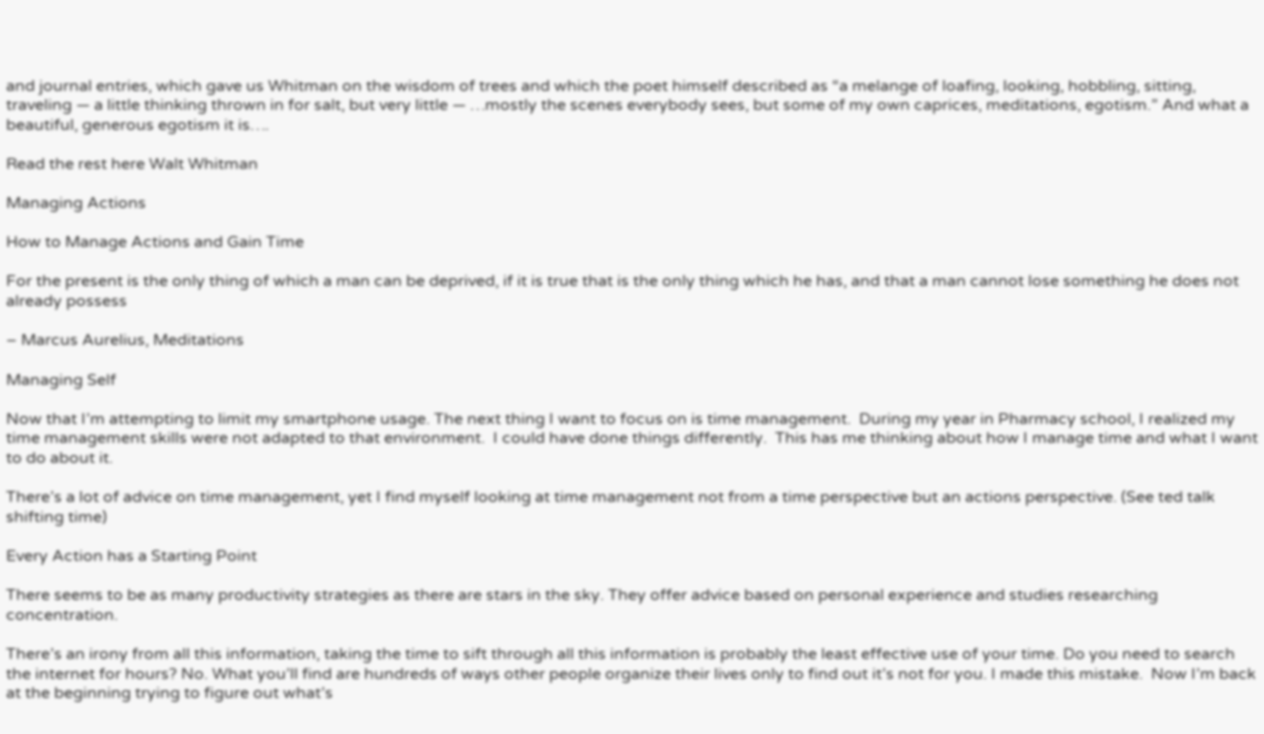and journal entries, which gave us Whitman on the wisdom of trees and which the poet himself described as “a melange of loafing, looking, hobbling, sitting, traveling — a little thinking thrown in for salt, but very little — …mostly the scenes everybody sees, but some of my own caprices, meditations, egotism.” And what a beautiful, generous egotism it is….

Read the rest here Walt Whitman

Managing Actions

How to Manage Actions and Gain Time

For the present is the only thing of which a man can be deprived, if it is true that is the only thing which he has, and that a man cannot lose something he does not already possess

– Marcus Aurelius, Meditations

Managing Self

Now that I’m attempting to limit my smartphone usage. The next thing I want to focus on is time management.  During my year in Pharmacy school, I realized my time management skills were not adapted to that environment.  I could have done things differently.  This has me thinking about how I manage time and what I want to do about it.

There’s a lot of advice on time management, yet I find myself looking at time management not from a time perspective but an actions perspective. (See ted talk shifting time)

Every Action has a Starting Point

There seems to be as many productivity strategies as there are stars in the sky. They offer advice based on personal experience and studies researching concentration.

There’s an irony from all this information, taking the time to sift through all this information is probably the least effective use of your time. Do you need to search the internet for hours? No. What you’ll find are hundreds of ways other people organize their lives only to find out it’s not for you. I made this mistake.  Now I’m back at the beginning trying to figure out what’s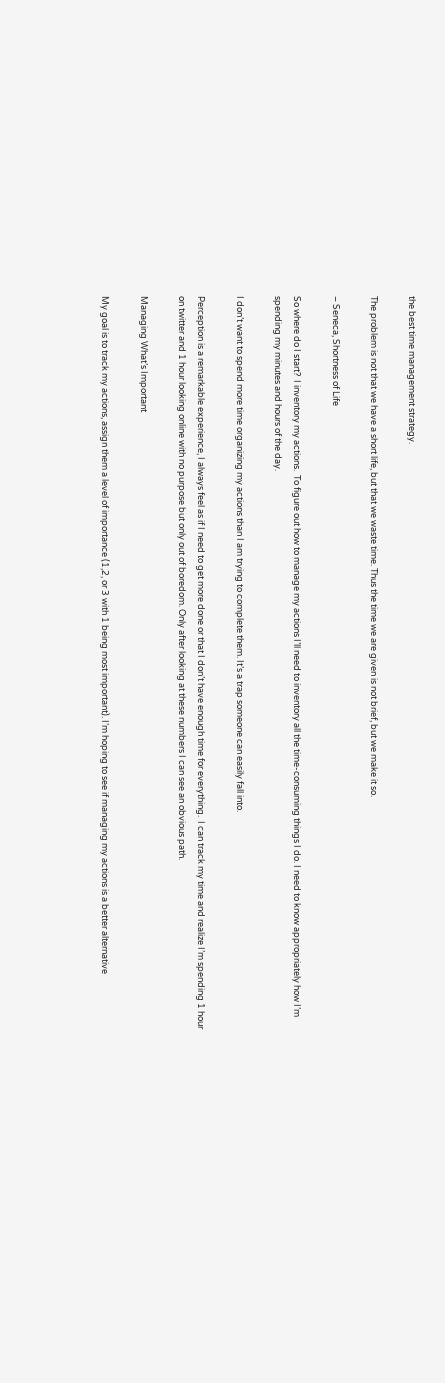the best time management strategy.

The problem is not that we have a short life, but that we waste time. Thus the time we are given is not brief, but we make it so.

– Seneca, Shortness of Life

So where do I start?  I inventory my actions.  To figure out how to manage my actions I’ll need to inventory all the time-consuming things I do. I need to know appropriately how I’m spending my minutes and hours of the day.

I don’t want to spend more time organizing my actions than I am trying to complete them. It’s a trap someone can easily fall into.

Perception is a remarkable experience, I always feel as if I need to get more done or that I don’t have enough time for everything.  I can track my time and realize I’m spending 1 hour on twitter and 1 hour looking online with no purpose but only out of boredom. Only after looking at these numbers I can see an obvious path.

Managing What’s Important

My goal is to track my actions, assign them a level of importance (1,2, or 3 with 1 being most important). I’m hoping to see if managing my actions is a better alternative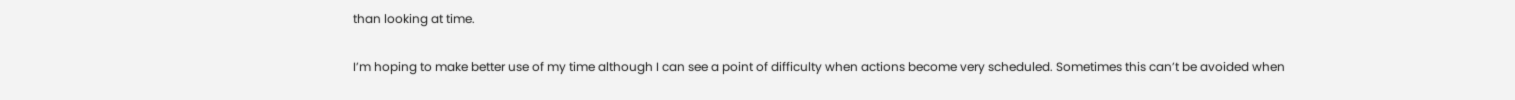than looking at time.

I’m hoping to make better use of my time although I can see a point of difficulty when actions become very scheduled. Sometimes this can’t be avoided when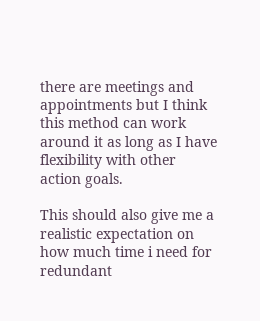there are meetings and appointments but I think this method can work around it as long as I have flexibility with other action goals.

This should also give me a realistic expectation on how much time i need for redundant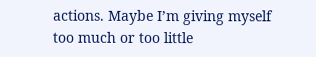actions. Maybe I’m giving myself too much or too little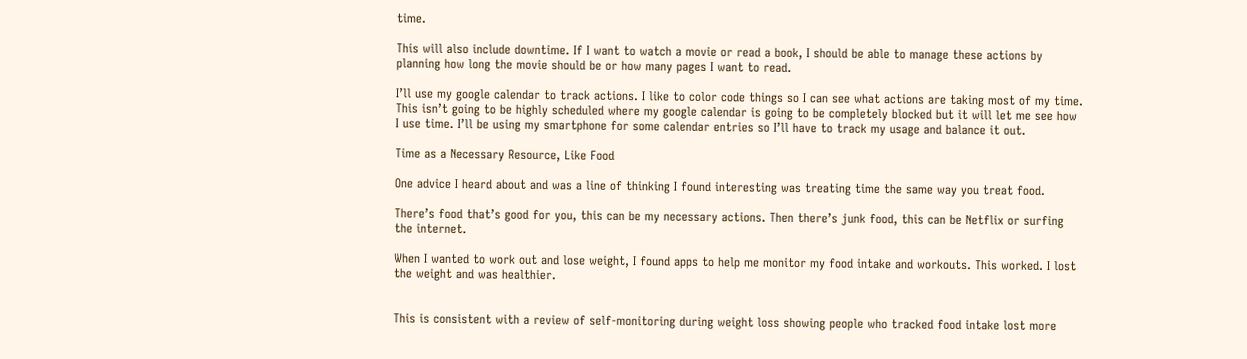time.

This will also include downtime. If I want to watch a movie or read a book, I should be able to manage these actions by planning how long the movie should be or how many pages I want to read.

I’ll use my google calendar to track actions. I like to color code things so I can see what actions are taking most of my time. This isn’t going to be highly scheduled where my google calendar is going to be completely blocked but it will let me see how I use time. I’ll be using my smartphone for some calendar entries so I’ll have to track my usage and balance it out.

Time as a Necessary Resource, Like Food

One advice I heard about and was a line of thinking I found interesting was treating time the same way you treat food.

There’s food that’s good for you, this can be my necessary actions. Then there’s junk food, this can be Netflix or surfing the internet.

When I wanted to work out and lose weight, I found apps to help me monitor my food intake and workouts. This worked. I lost the weight and was healthier.


This is consistent with a review of self-monitoring during weight loss showing people who tracked food intake lost more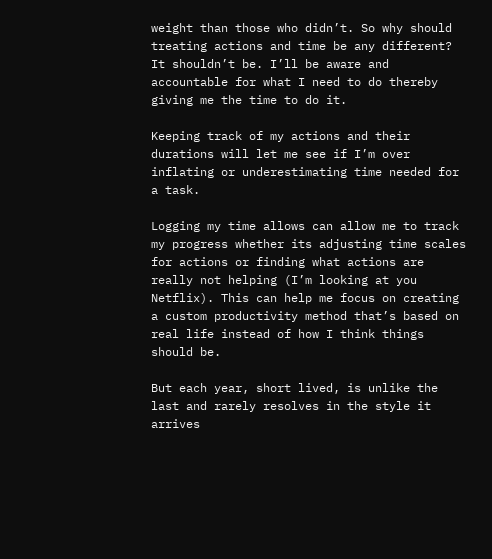weight than those who didn’t. So why should treating actions and time be any different?  It shouldn’t be. I’ll be aware and accountable for what I need to do thereby giving me the time to do it.

Keeping track of my actions and their durations will let me see if I’m over inflating or underestimating time needed for a task.

Logging my time allows can allow me to track my progress whether its adjusting time scales for actions or finding what actions are really not helping (I’m looking at you Netflix). This can help me focus on creating a custom productivity method that’s based on real life instead of how I think things should be.

But each year, short lived, is unlike the last and rarely resolves in the style it arrives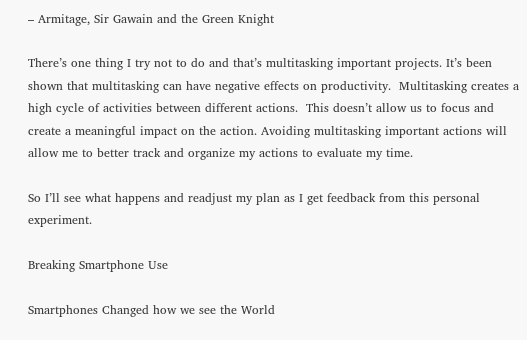– Armitage, Sir Gawain and the Green Knight

There’s one thing I try not to do and that’s multitasking important projects. It’s been shown that multitasking can have negative effects on productivity.  Multitasking creates a high cycle of activities between different actions.  This doesn’t allow us to focus and create a meaningful impact on the action. Avoiding multitasking important actions will allow me to better track and organize my actions to evaluate my time.

So I’ll see what happens and readjust my plan as I get feedback from this personal experiment.

Breaking Smartphone Use

Smartphones Changed how we see the World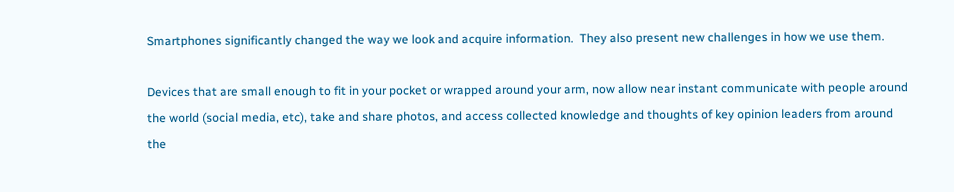Smartphones significantly changed the way we look and acquire information.  They also present new challenges in how we use them.

Devices that are small enough to fit in your pocket or wrapped around your arm, now allow near instant communicate with people around the world (social media, etc), take and share photos, and access collected knowledge and thoughts of key opinion leaders from around the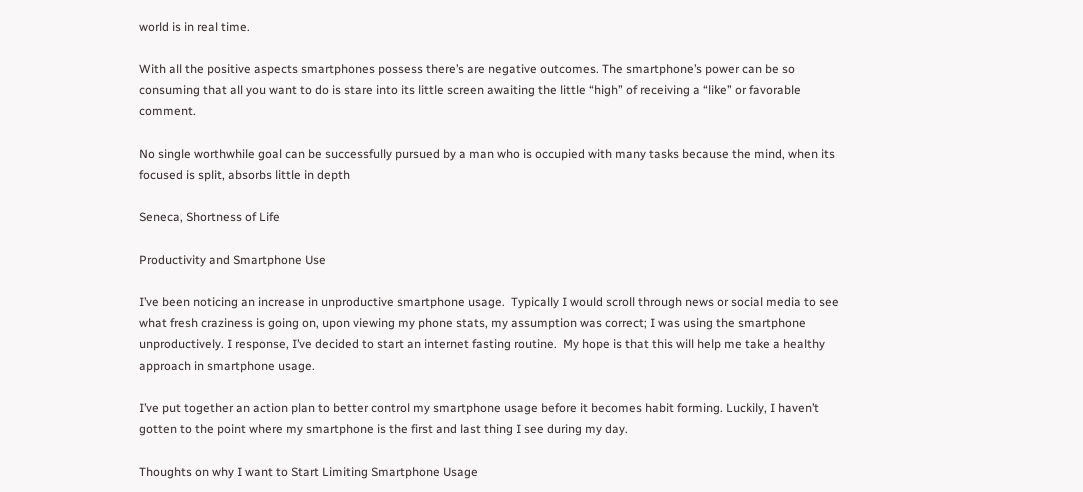world is in real time.

With all the positive aspects smartphones possess there’s are negative outcomes. The smartphone’s power can be so consuming that all you want to do is stare into its little screen awaiting the little “high” of receiving a “like” or favorable comment.

No single worthwhile goal can be successfully pursued by a man who is occupied with many tasks because the mind, when its focused is split, absorbs little in depth

Seneca, Shortness of Life

Productivity and Smartphone Use

I’ve been noticing an increase in unproductive smartphone usage.  Typically I would scroll through news or social media to see what fresh craziness is going on, upon viewing my phone stats, my assumption was correct; I was using the smartphone unproductively. I response, I’ve decided to start an internet fasting routine.  My hope is that this will help me take a healthy approach in smartphone usage.

I’ve put together an action plan to better control my smartphone usage before it becomes habit forming. Luckily, I haven’t gotten to the point where my smartphone is the first and last thing I see during my day.

Thoughts on why I want to Start Limiting Smartphone Usage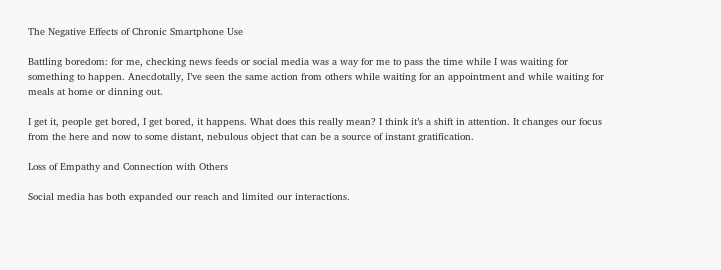The Negative Effects of Chronic Smartphone Use

Battling boredom: for me, checking news feeds or social media was a way for me to pass the time while I was waiting for something to happen. Anecdotally, I’ve seen the same action from others while waiting for an appointment and while waiting for meals at home or dinning out.

I get it, people get bored, I get bored, it happens. What does this really mean? I think it’s a shift in attention. It changes our focus from the here and now to some distant, nebulous object that can be a source of instant gratification.

Loss of Empathy and Connection with Others

Social media has both expanded our reach and limited our interactions.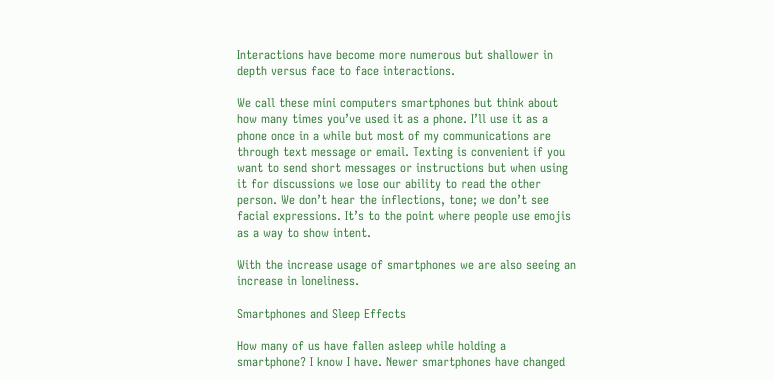Interactions have become more numerous but shallower in depth versus face to face interactions.

We call these mini computers smartphones but think about how many times you’ve used it as a phone. I’ll use it as a phone once in a while but most of my communications are through text message or email. Texting is convenient if you want to send short messages or instructions but when using it for discussions we lose our ability to read the other person. We don’t hear the inflections, tone; we don’t see facial expressions. It’s to the point where people use emojis as a way to show intent.

With the increase usage of smartphones we are also seeing an increase in loneliness.

Smartphones and Sleep Effects

How many of us have fallen asleep while holding a smartphone? I know I have. Newer smartphones have changed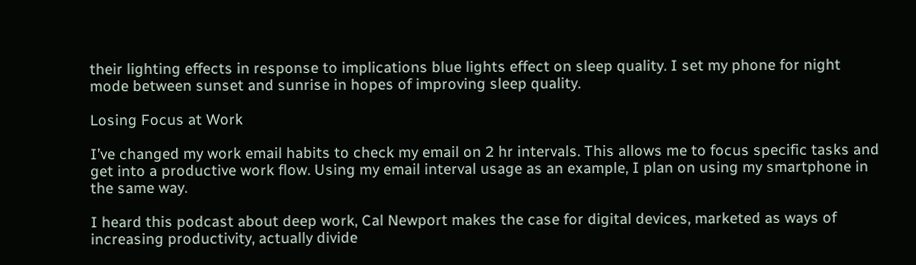their lighting effects in response to implications blue lights effect on sleep quality. I set my phone for night mode between sunset and sunrise in hopes of improving sleep quality.

Losing Focus at Work

I’ve changed my work email habits to check my email on 2 hr intervals. This allows me to focus specific tasks and get into a productive work flow. Using my email interval usage as an example, I plan on using my smartphone in the same way.

I heard this podcast about deep work, Cal Newport makes the case for digital devices, marketed as ways of increasing productivity, actually divide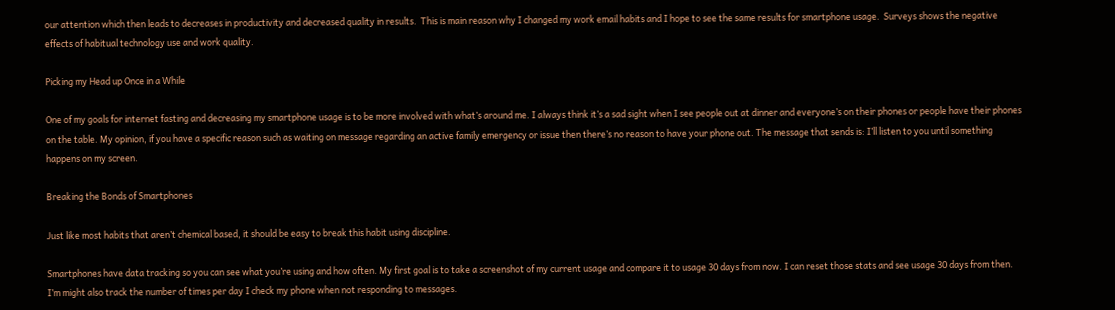our attention which then leads to decreases in productivity and decreased quality in results.  This is main reason why I changed my work email habits and I hope to see the same results for smartphone usage.  Surveys shows the negative effects of habitual technology use and work quality.

Picking my Head up Once in a While

One of my goals for internet fasting and decreasing my smartphone usage is to be more involved with what’s around me. I always think it’s a sad sight when I see people out at dinner and everyone’s on their phones or people have their phones on the table. My opinion, if you have a specific reason such as waiting on message regarding an active family emergency or issue then there’s no reason to have your phone out. The message that sends is: I’ll listen to you until something happens on my screen.

Breaking the Bonds of Smartphones

Just like most habits that aren’t chemical based, it should be easy to break this habit using discipline.

Smartphones have data tracking so you can see what you’re using and how often. My first goal is to take a screenshot of my current usage and compare it to usage 30 days from now. I can reset those stats and see usage 30 days from then.  I’m might also track the number of times per day I check my phone when not responding to messages.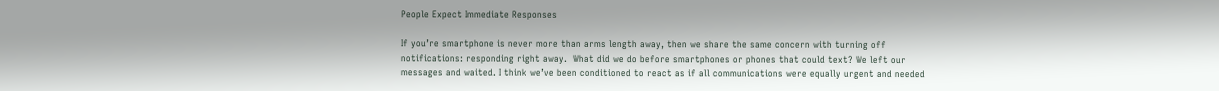People Expect Immediate Responses

If you’re smartphone is never more than arms length away, then we share the same concern with turning off notifications: responding right away.  What did we do before smartphones or phones that could text? We left our messages and waited. I think we’ve been conditioned to react as if all communications were equally urgent and needed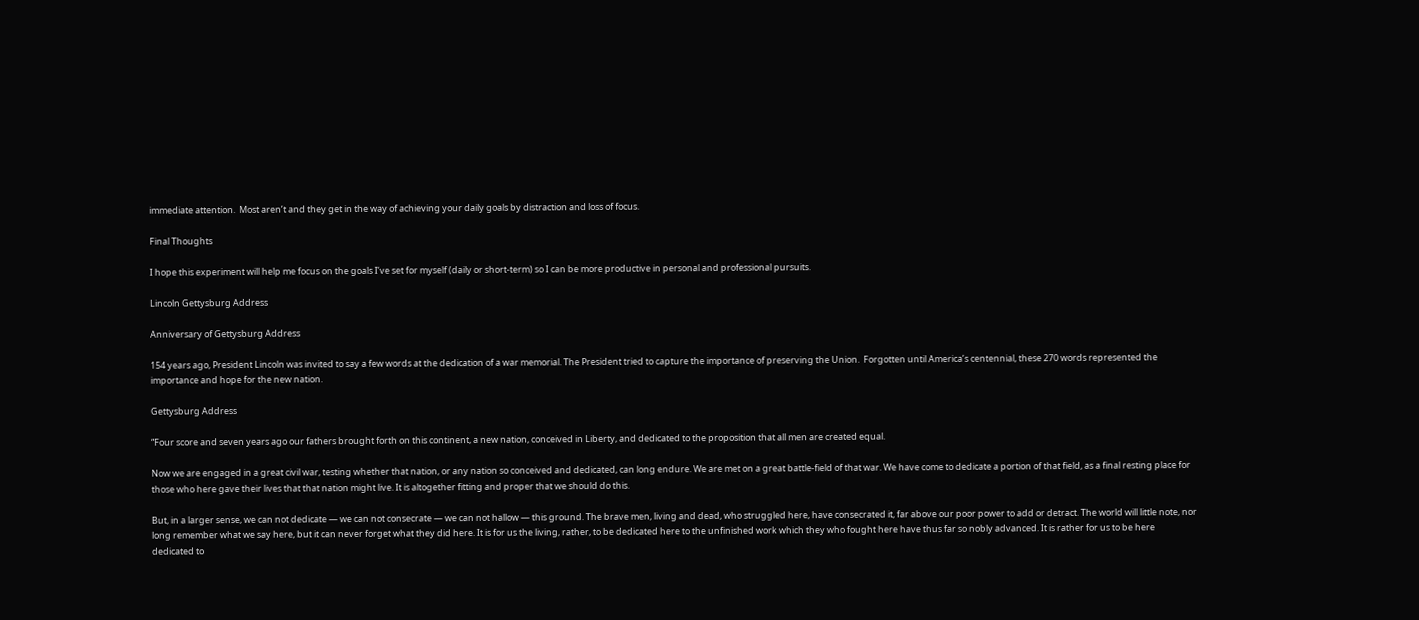immediate attention.  Most aren’t and they get in the way of achieving your daily goals by distraction and loss of focus.

Final Thoughts

I hope this experiment will help me focus on the goals I’ve set for myself (daily or short-term) so I can be more productive in personal and professional pursuits.

Lincoln Gettysburg Address

Anniversary of Gettysburg Address

154 years ago, President Lincoln was invited to say a few words at the dedication of a war memorial. The President tried to capture the importance of preserving the Union.  Forgotten until America’s centennial, these 270 words represented the importance and hope for the new nation.

Gettysburg Address

“Four score and seven years ago our fathers brought forth on this continent, a new nation, conceived in Liberty, and dedicated to the proposition that all men are created equal.

Now we are engaged in a great civil war, testing whether that nation, or any nation so conceived and dedicated, can long endure. We are met on a great battle-field of that war. We have come to dedicate a portion of that field, as a final resting place for those who here gave their lives that that nation might live. It is altogether fitting and proper that we should do this.

But, in a larger sense, we can not dedicate — we can not consecrate — we can not hallow — this ground. The brave men, living and dead, who struggled here, have consecrated it, far above our poor power to add or detract. The world will little note, nor long remember what we say here, but it can never forget what they did here. It is for us the living, rather, to be dedicated here to the unfinished work which they who fought here have thus far so nobly advanced. It is rather for us to be here dedicated to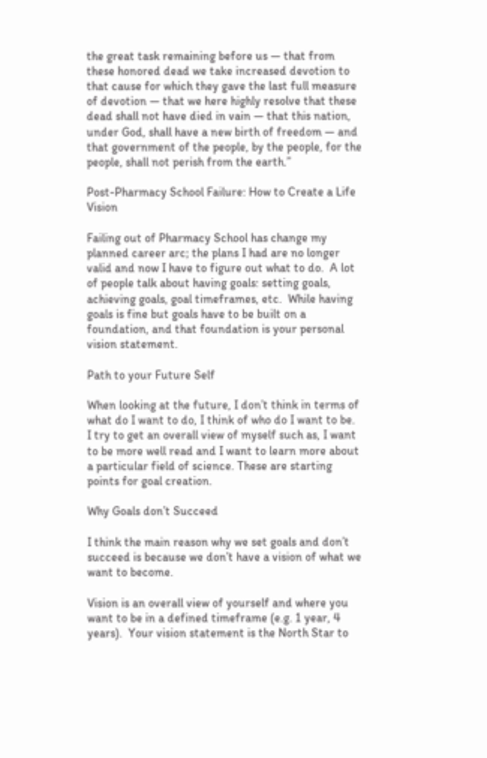the great task remaining before us — that from these honored dead we take increased devotion to that cause for which they gave the last full measure of devotion — that we here highly resolve that these dead shall not have died in vain — that this nation, under God, shall have a new birth of freedom — and that government of the people, by the people, for the people, shall not perish from the earth.”

Post-Pharmacy School Failure: How to Create a Life Vision

Failing out of Pharmacy School has change my planned career arc; the plans I had are no longer valid and now I have to figure out what to do.  A lot of people talk about having goals: setting goals, achieving goals, goal timeframes, etc.  While having goals is fine but goals have to be built on a foundation, and that foundation is your personal vision statement.

Path to your Future Self

When looking at the future, I don’t think in terms of what do I want to do, I think of who do I want to be.  I try to get an overall view of myself such as, I want to be more well read and I want to learn more about a particular field of science. These are starting points for goal creation.

Why Goals don’t Succeed

I think the main reason why we set goals and don’t succeed is because we don’t have a vision of what we want to become.

Vision is an overall view of yourself and where you want to be in a defined timeframe (e.g. 1 year, 4 years).  Your vision statement is the North Star to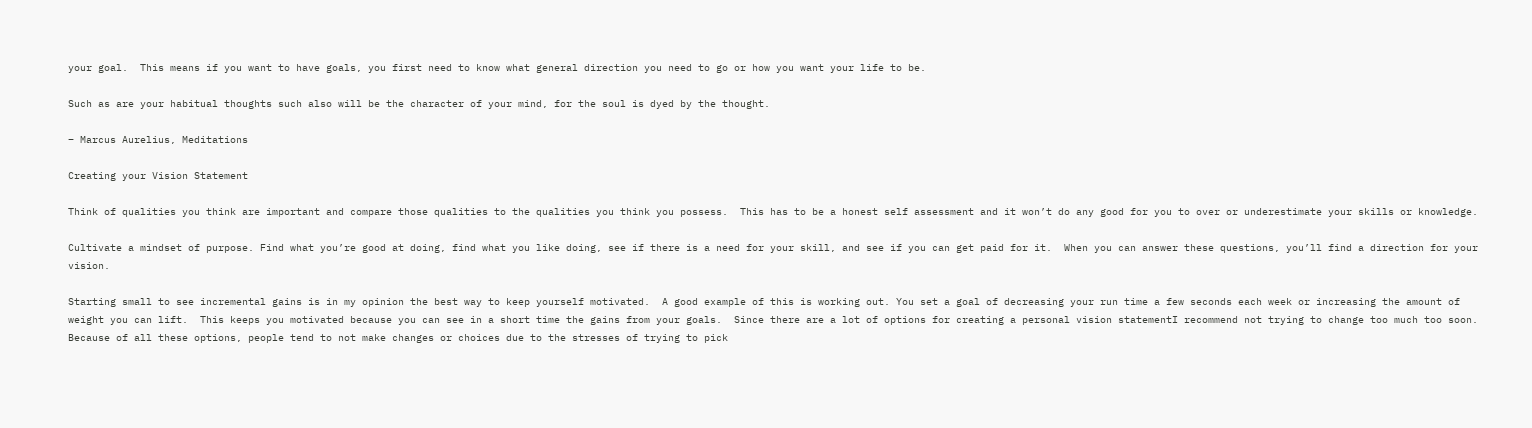your goal.  This means if you want to have goals, you first need to know what general direction you need to go or how you want your life to be.

Such as are your habitual thoughts such also will be the character of your mind, for the soul is dyed by the thought.

– Marcus Aurelius, Meditations

Creating your Vision Statement

Think of qualities you think are important and compare those qualities to the qualities you think you possess.  This has to be a honest self assessment and it won’t do any good for you to over or underestimate your skills or knowledge.

Cultivate a mindset of purpose. Find what you’re good at doing, find what you like doing, see if there is a need for your skill, and see if you can get paid for it.  When you can answer these questions, you’ll find a direction for your vision.

Starting small to see incremental gains is in my opinion the best way to keep yourself motivated.  A good example of this is working out. You set a goal of decreasing your run time a few seconds each week or increasing the amount of weight you can lift.  This keeps you motivated because you can see in a short time the gains from your goals.  Since there are a lot of options for creating a personal vision statementI recommend not trying to change too much too soon. Because of all these options, people tend to not make changes or choices due to the stresses of trying to pick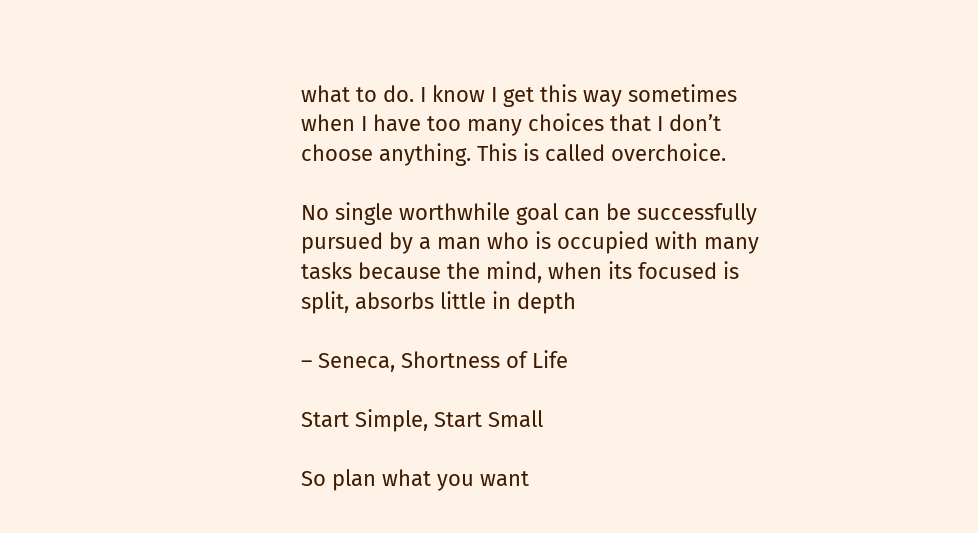what to do. I know I get this way sometimes when I have too many choices that I don’t choose anything. This is called overchoice.

No single worthwhile goal can be successfully pursued by a man who is occupied with many tasks because the mind, when its focused is split, absorbs little in depth

– Seneca, Shortness of Life

Start Simple, Start Small

So plan what you want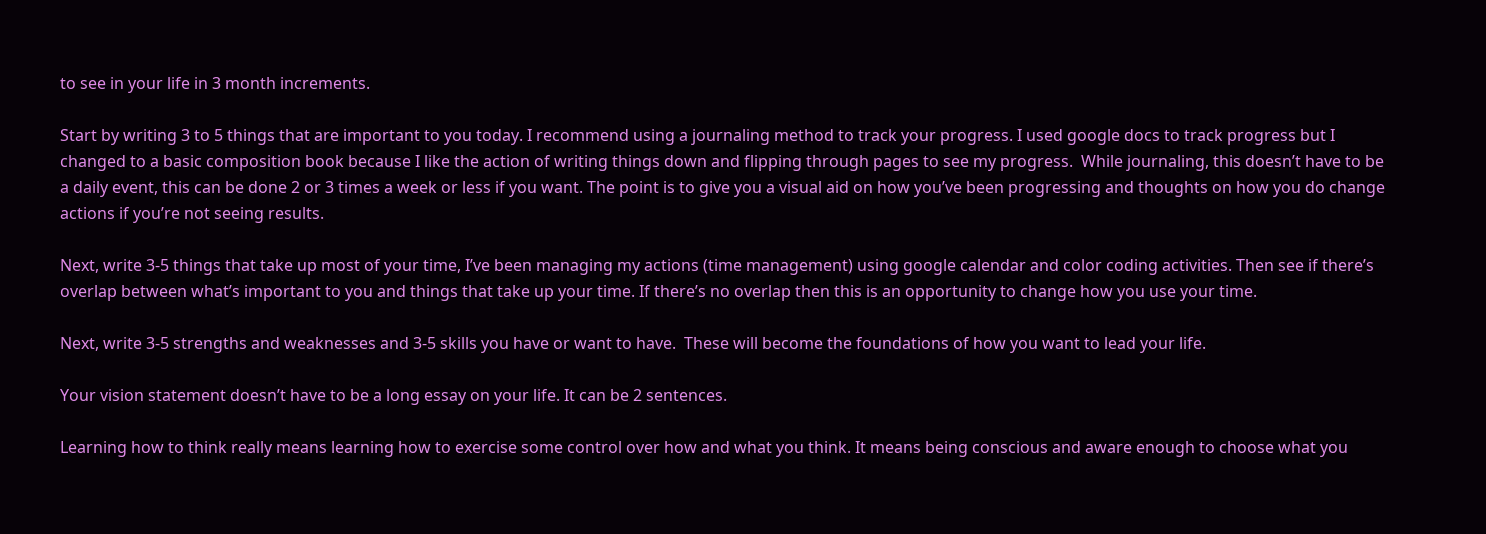to see in your life in 3 month increments.

Start by writing 3 to 5 things that are important to you today. I recommend using a journaling method to track your progress. I used google docs to track progress but I changed to a basic composition book because I like the action of writing things down and flipping through pages to see my progress.  While journaling, this doesn’t have to be a daily event, this can be done 2 or 3 times a week or less if you want. The point is to give you a visual aid on how you’ve been progressing and thoughts on how you do change actions if you’re not seeing results.

Next, write 3-5 things that take up most of your time, I’ve been managing my actions (time management) using google calendar and color coding activities. Then see if there’s overlap between what’s important to you and things that take up your time. If there’s no overlap then this is an opportunity to change how you use your time.

Next, write 3-5 strengths and weaknesses and 3-5 skills you have or want to have.  These will become the foundations of how you want to lead your life.

Your vision statement doesn’t have to be a long essay on your life. It can be 2 sentences.

Learning how to think really means learning how to exercise some control over how and what you think. It means being conscious and aware enough to choose what you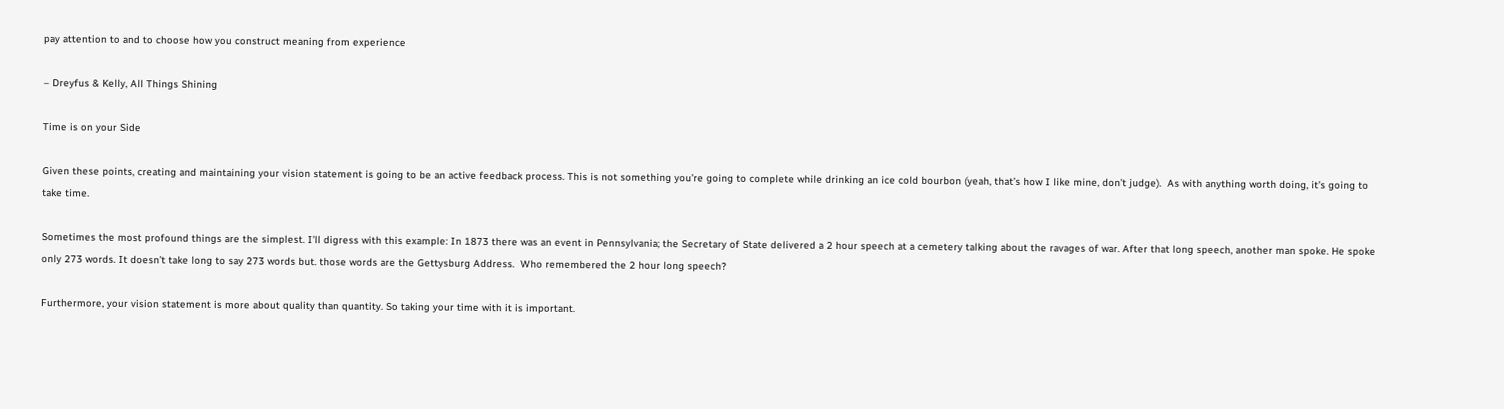pay attention to and to choose how you construct meaning from experience

– Dreyfus & Kelly, All Things Shining

Time is on your Side

Given these points, creating and maintaining your vision statement is going to be an active feedback process. This is not something you’re going to complete while drinking an ice cold bourbon (yeah, that’s how I like mine, don’t judge).  As with anything worth doing, it’s going to take time.

Sometimes the most profound things are the simplest. I’ll digress with this example: In 1873 there was an event in Pennsylvania; the Secretary of State delivered a 2 hour speech at a cemetery talking about the ravages of war. After that long speech, another man spoke. He spoke only 273 words. It doesn’t take long to say 273 words but. those words are the Gettysburg Address.  Who remembered the 2 hour long speech?

Furthermore, your vision statement is more about quality than quantity. So taking your time with it is important.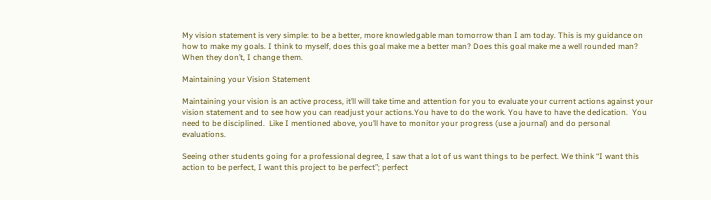My vision statement is very simple: to be a better, more knowledgable man tomorrow than I am today. This is my guidance on how to make my goals. I think to myself, does this goal make me a better man? Does this goal make me a well rounded man?  When they don’t, I change them.

Maintaining your Vision Statement

Maintaining your vision is an active process, it’ll will take time and attention for you to evaluate your current actions against your vision statement and to see how you can readjust your actions.You have to do the work. You have to have the dedication.  You need to be disciplined.  Like I mentioned above, you’ll have to monitor your progress (use a journal) and do personal evaluations.

Seeing other students going for a professional degree, I saw that a lot of us want things to be perfect. We think “I want this action to be perfect, I want this project to be perfect”; perfect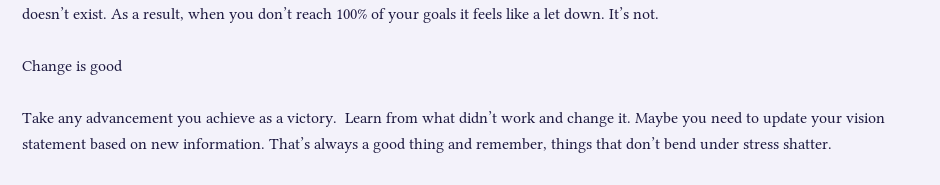doesn’t exist. As a result, when you don’t reach 100% of your goals it feels like a let down. It’s not.

Change is good

Take any advancement you achieve as a victory.  Learn from what didn’t work and change it. Maybe you need to update your vision statement based on new information. That’s always a good thing and remember, things that don’t bend under stress shatter.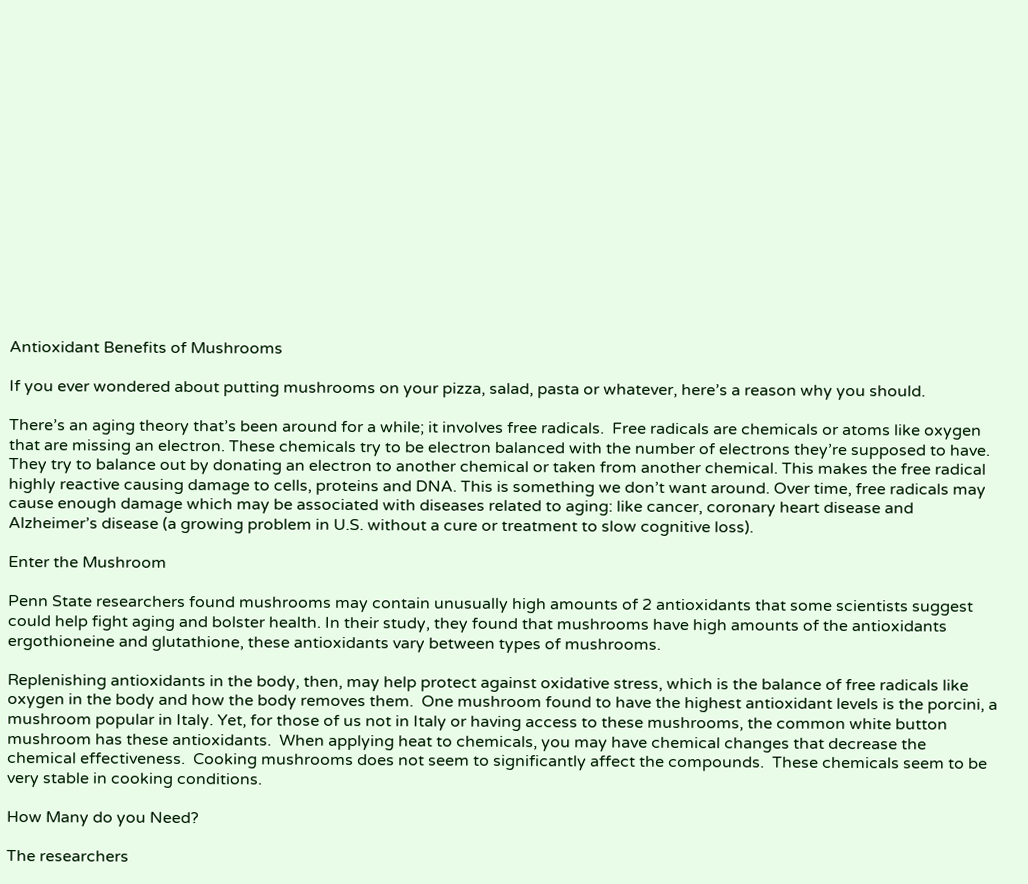Antioxidant Benefits of Mushrooms

If you ever wondered about putting mushrooms on your pizza, salad, pasta or whatever, here’s a reason why you should.

There’s an aging theory that’s been around for a while; it involves free radicals.  Free radicals are chemicals or atoms like oxygen that are missing an electron. These chemicals try to be electron balanced with the number of electrons they’re supposed to have.  They try to balance out by donating an electron to another chemical or taken from another chemical. This makes the free radical highly reactive causing damage to cells, proteins and DNA. This is something we don’t want around. Over time, free radicals may cause enough damage which may be associated with diseases related to aging: like cancer, coronary heart disease and Alzheimer’s disease (a growing problem in U.S. without a cure or treatment to slow cognitive loss).

Enter the Mushroom

Penn State researchers found mushrooms may contain unusually high amounts of 2 antioxidants that some scientists suggest could help fight aging and bolster health. In their study, they found that mushrooms have high amounts of the antioxidants ergothioneine and glutathione, these antioxidants vary between types of mushrooms.

Replenishing antioxidants in the body, then, may help protect against oxidative stress, which is the balance of free radicals like oxygen in the body and how the body removes them.  One mushroom found to have the highest antioxidant levels is the porcini, a mushroom popular in Italy. Yet, for those of us not in Italy or having access to these mushrooms, the common white button mushroom has these antioxidants.  When applying heat to chemicals, you may have chemical changes that decrease the chemical effectiveness.  Cooking mushrooms does not seem to significantly affect the compounds.  These chemicals seem to be very stable in cooking conditions.

How Many do you Need?

The researchers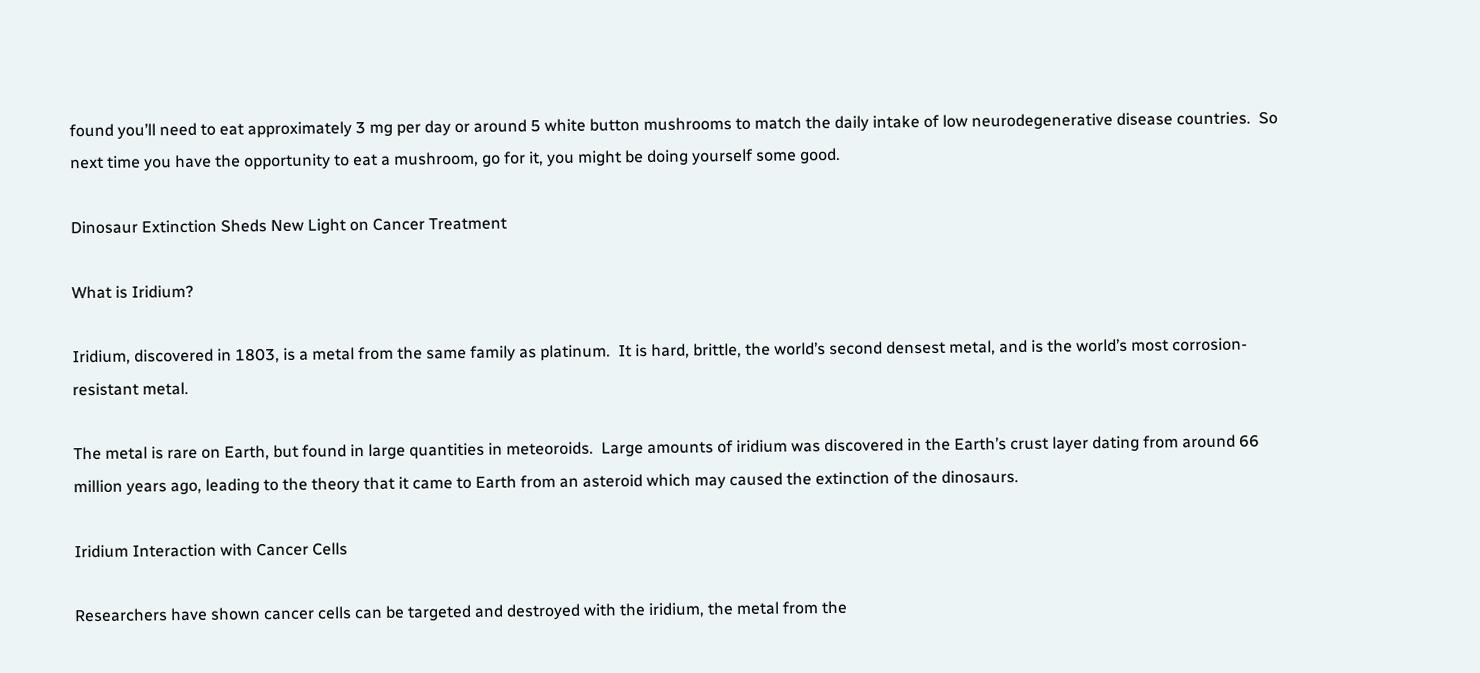found you’ll need to eat approximately 3 mg per day or around 5 white button mushrooms to match the daily intake of low neurodegenerative disease countries.  So next time you have the opportunity to eat a mushroom, go for it, you might be doing yourself some good.

Dinosaur Extinction Sheds New Light on Cancer Treatment

What is Iridium?

Iridium, discovered in 1803, is a metal from the same family as platinum.  It is hard, brittle, the world’s second densest metal, and is the world’s most corrosion-resistant metal.

The metal is rare on Earth, but found in large quantities in meteoroids.  Large amounts of iridium was discovered in the Earth’s crust layer dating from around 66 million years ago, leading to the theory that it came to Earth from an asteroid which may caused the extinction of the dinosaurs.

Iridium Interaction with Cancer Cells

Researchers have shown cancer cells can be targeted and destroyed with the iridium, the metal from the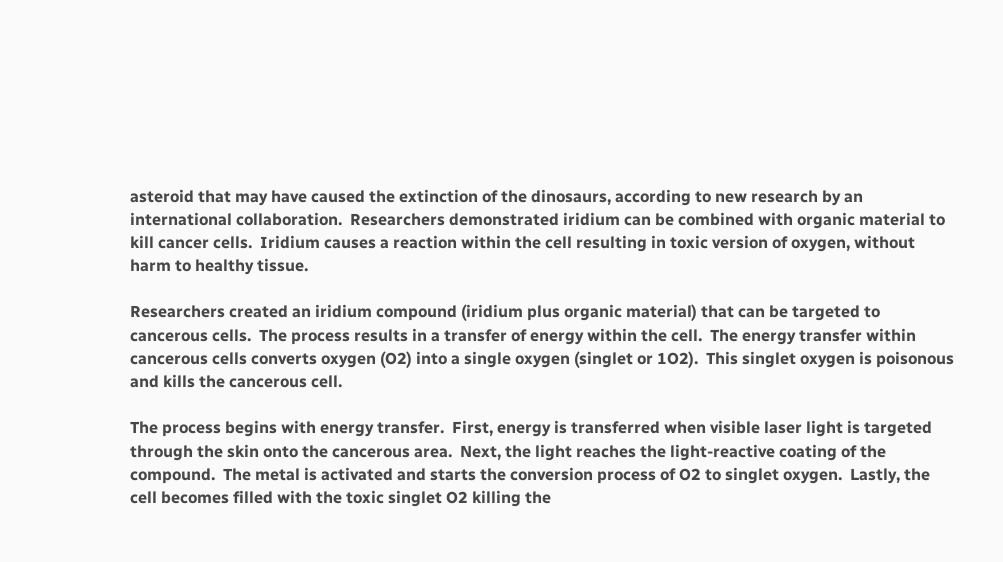asteroid that may have caused the extinction of the dinosaurs, according to new research by an international collaboration.  Researchers demonstrated iridium can be combined with organic material to kill cancer cells.  Iridium causes a reaction within the cell resulting in toxic version of oxygen, without harm to healthy tissue.

Researchers created an iridium compound (iridium plus organic material) that can be targeted to cancerous cells.  The process results in a transfer of energy within the cell.  The energy transfer within cancerous cells converts oxygen (O2) into a single oxygen (singlet or 1O2).  This singlet oxygen is poisonous and kills the cancerous cell.

The process begins with energy transfer.  First, energy is transferred when visible laser light is targeted through the skin onto the cancerous area.  Next, the light reaches the light-reactive coating of the compound.  The metal is activated and starts the conversion process of O2 to singlet oxygen.  Lastly, the cell becomes filled with the toxic singlet O2 killing the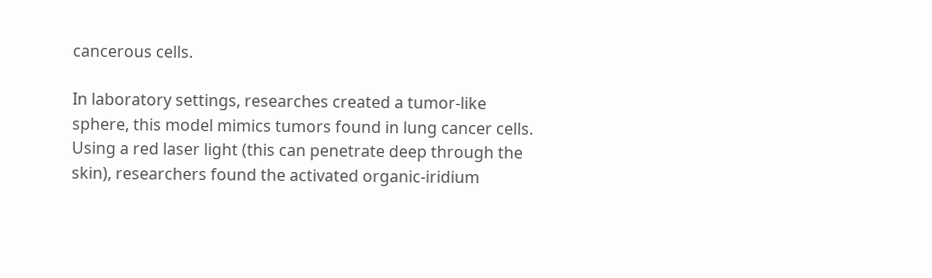cancerous cells.

In laboratory settings, researches created a tumor-like sphere, this model mimics tumors found in lung cancer cells.  Using a red laser light (this can penetrate deep through the skin), researchers found the activated organic-iridium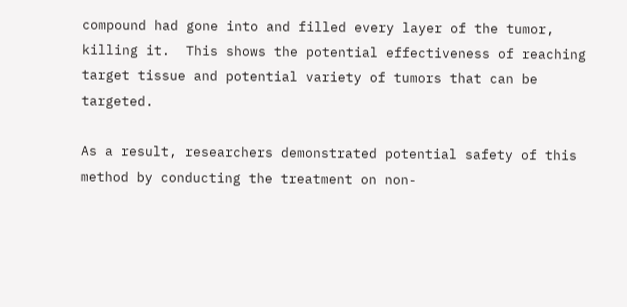compound had gone into and filled every layer of the tumor, killing it.  This shows the potential effectiveness of reaching target tissue and potential variety of tumors that can be targeted.

As a result, researchers demonstrated potential safety of this method by conducting the treatment on non-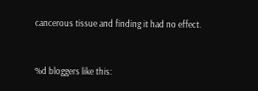cancerous tissue and finding it had no effect.



%d bloggers like this: